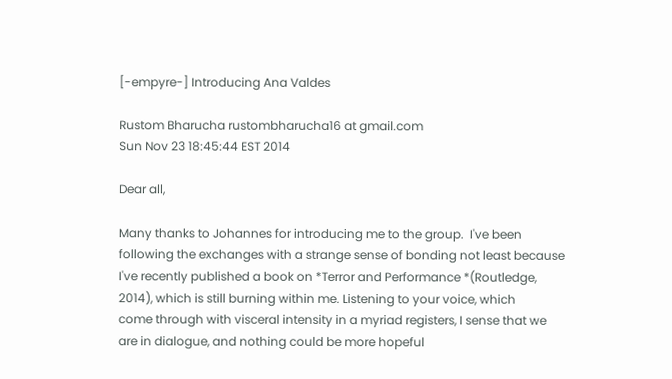[-empyre-] Introducing Ana Valdes

Rustom Bharucha rustombharucha16 at gmail.com
Sun Nov 23 18:45:44 EST 2014

Dear all,

Many thanks to Johannes for introducing me to the group.  I've been
following the exchanges with a strange sense of bonding not least because
I've recently published a book on *Terror and Performance *(Routledge,
2014), which is still burning within me. Listening to your voice, which
come through with visceral intensity in a myriad registers, I sense that we
are in dialogue, and nothing could be more hopeful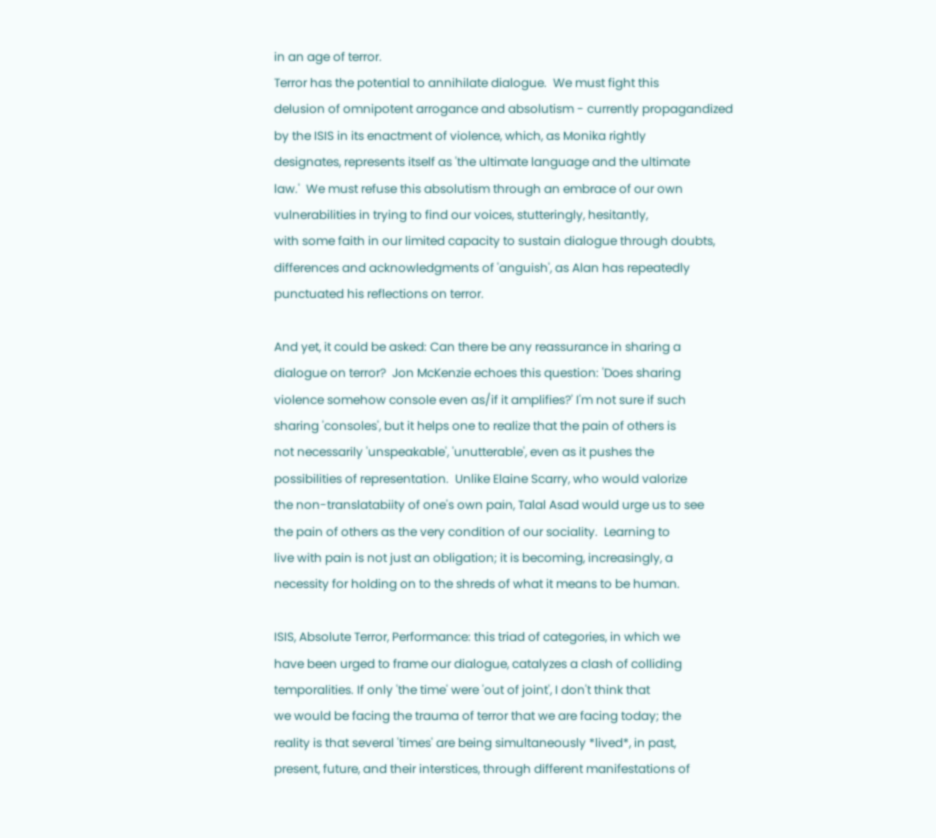in an age of terror.
Terror has the potential to annihilate dialogue.  We must fight this
delusion of omnipotent arrogance and absolutism - currently propagandized
by the ISIS in its enactment of violence, which, as Monika rightly
designates, represents itself as 'the ultimate language and the ultimate
law.'  We must refuse this absolutism through an embrace of our own
vulnerabilities in trying to find our voices, stutteringly, hesitantly,
with some faith in our limited capacity to sustain dialogue through doubts,
differences and acknowledgments of 'anguish', as Alan has repeatedly
punctuated his reflections on terror.

And yet, it could be asked: Can there be any reassurance in sharing a
dialogue on terror?  Jon McKenzie echoes this question: 'Does sharing
violence somehow console even as/if it amplifies?' I'm not sure if such
sharing 'consoles', but it helps one to realize that the pain of others is
not necessarily 'unspeakable', 'unutterable', even as it pushes the
possibilities of representation.  Unlike Elaine Scarry, who would valorize
the non-translatabiity of one's own pain, Talal Asad would urge us to see
the pain of others as the very condition of our sociality.  Learning to
live with pain is not just an obligation; it is becoming, increasingly, a
necessity for holding on to the shreds of what it means to be human.

ISIS, Absolute Terror, Performance: this triad of categories, in which we
have been urged to frame our dialogue, catalyzes a clash of colliding
temporalities. If only 'the time' were 'out of joint', I don't think that
we would be facing the trauma of terror that we are facing today; the
reality is that several 'times' are being simultaneously *lived*, in past,
present, future, and their interstices, through different manifestations of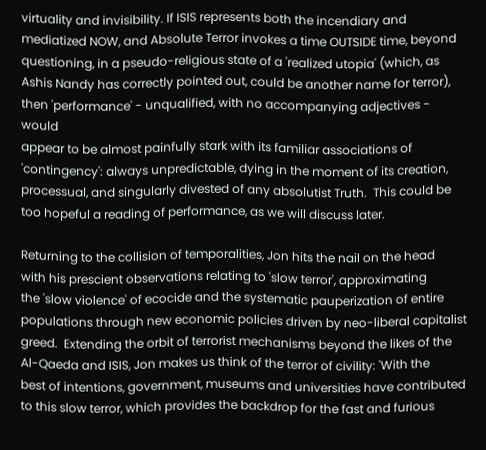virtuality and invisibility. If ISIS represents both the incendiary and
mediatized NOW, and Absolute Terror invokes a time OUTSIDE time, beyond
questioning, in a pseudo-religious state of a 'realized utopia' (which, as
Ashis Nandy has correctly pointed out, could be another name for terror),
then 'performance' - unqualified, with no accompanying adjectives - would
appear to be almost painfully stark with its familiar associations of
'contingency': always unpredictable, dying in the moment of its creation,
processual, and singularly divested of any absolutist Truth.  This could be
too hopeful a reading of performance, as we will discuss later.

Returning to the collision of temporalities, Jon hits the nail on the head
with his prescient observations relating to 'slow terror', approximating
the 'slow violence' of ecocide and the systematic pauperization of entire
populations through new economic policies driven by neo-liberal capitalist
greed.  Extending the orbit of terrorist mechanisms beyond the likes of the
Al-Qaeda and ISIS, Jon makes us think of the terror of civility: 'With the
best of intentions, government, museums and universities have contributed
to this slow terror, which provides the backdrop for the fast and furious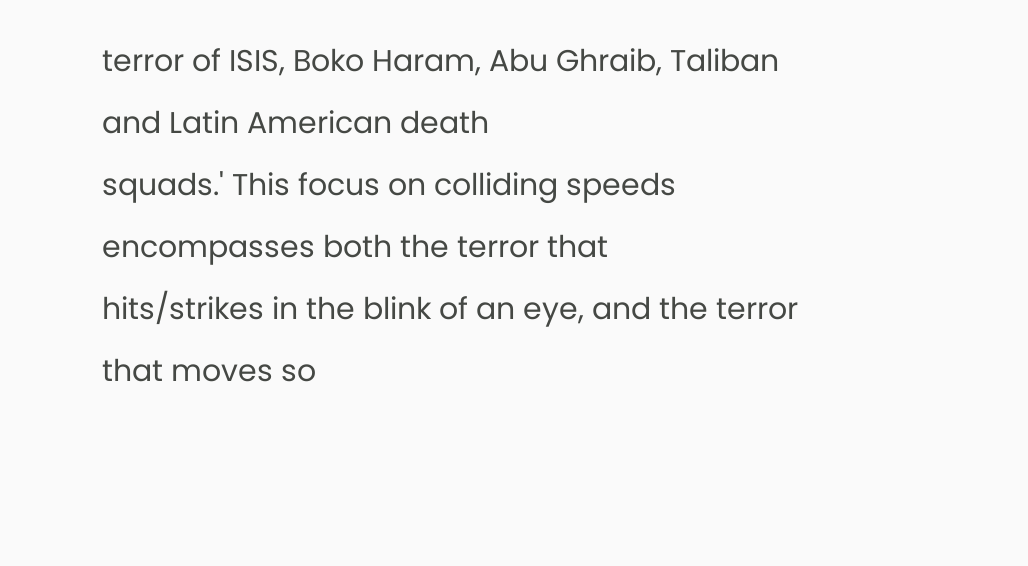terror of ISIS, Boko Haram, Abu Ghraib, Taliban and Latin American death
squads.' This focus on colliding speeds encompasses both the terror that
hits/strikes in the blink of an eye, and the terror that moves so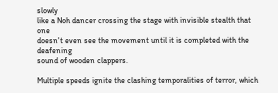slowly
like a Noh dancer crossing the stage with invisible stealth that one
doesn't even see the movement until it is completed with the deafening
sound of wooden clappers.

Multiple speeds ignite the clashing temporalities of terror, which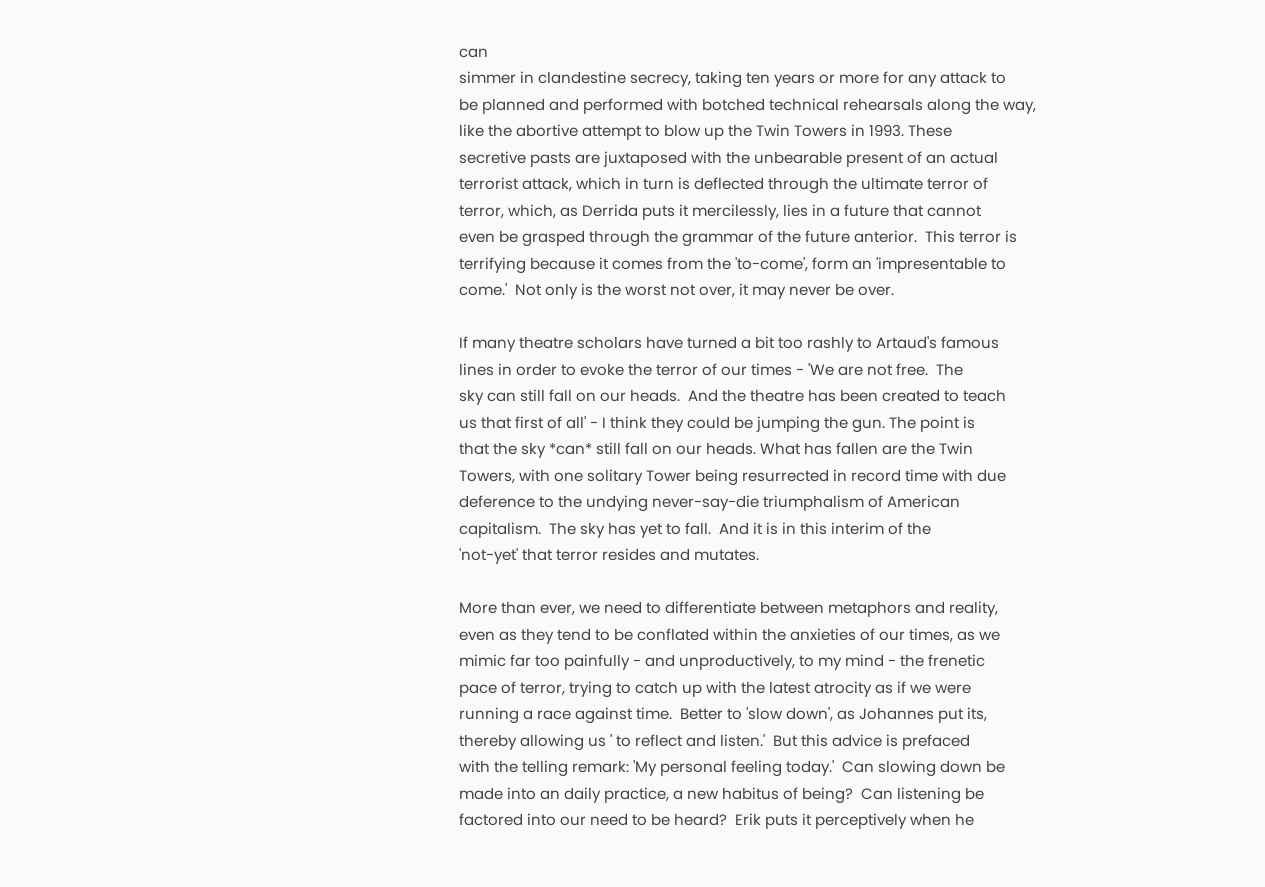can
simmer in clandestine secrecy, taking ten years or more for any attack to
be planned and performed with botched technical rehearsals along the way,
like the abortive attempt to blow up the Twin Towers in 1993. These
secretive pasts are juxtaposed with the unbearable present of an actual
terrorist attack, which in turn is deflected through the ultimate terror of
terror, which, as Derrida puts it mercilessly, lies in a future that cannot
even be grasped through the grammar of the future anterior.  This terror is
terrifying because it comes from the 'to-come', form an 'impresentable to
come.'  Not only is the worst not over, it may never be over.

If many theatre scholars have turned a bit too rashly to Artaud's famous
lines in order to evoke the terror of our times - 'We are not free.  The
sky can still fall on our heads.  And the theatre has been created to teach
us that first of all' - I think they could be jumping the gun. The point is
that the sky *can* still fall on our heads. What has fallen are the Twin
Towers, with one solitary Tower being resurrected in record time with due
deference to the undying never-say-die triumphalism of American
capitalism.  The sky has yet to fall.  And it is in this interim of the
'not-yet' that terror resides and mutates.

More than ever, we need to differentiate between metaphors and reality,
even as they tend to be conflated within the anxieties of our times, as we
mimic far too painfully - and unproductively, to my mind - the frenetic
pace of terror, trying to catch up with the latest atrocity as if we were
running a race against time.  Better to 'slow down', as Johannes put its,
thereby allowing us ' to reflect and listen.'  But this advice is prefaced
with the telling remark: 'My personal feeling today.'  Can slowing down be
made into an daily practice, a new habitus of being?  Can listening be
factored into our need to be heard?  Erik puts it perceptively when he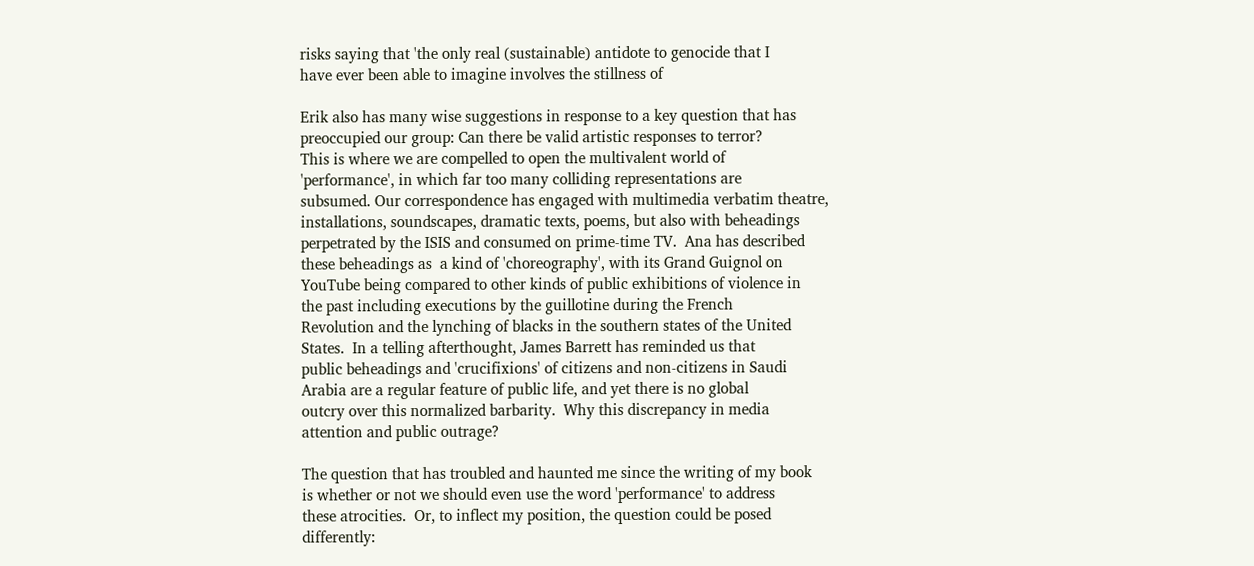risks saying that 'the only real (sustainable) antidote to genocide that I
have ever been able to imagine involves the stillness of

Erik also has many wise suggestions in response to a key question that has
preoccupied our group: Can there be valid artistic responses to terror?
This is where we are compelled to open the multivalent world of
'performance', in which far too many colliding representations are
subsumed. Our correspondence has engaged with multimedia verbatim theatre,
installations, soundscapes, dramatic texts, poems, but also with beheadings
perpetrated by the ISIS and consumed on prime-time TV.  Ana has described
these beheadings as  a kind of 'choreography', with its Grand Guignol on
YouTube being compared to other kinds of public exhibitions of violence in
the past including executions by the guillotine during the French
Revolution and the lynching of blacks in the southern states of the United
States.  In a telling afterthought, James Barrett has reminded us that
public beheadings and 'crucifixions' of citizens and non-citizens in Saudi
Arabia are a regular feature of public life, and yet there is no global
outcry over this normalized barbarity.  Why this discrepancy in media
attention and public outrage?

The question that has troubled and haunted me since the writing of my book
is whether or not we should even use the word 'performance' to address
these atrocities.  Or, to inflect my position, the question could be posed
differently: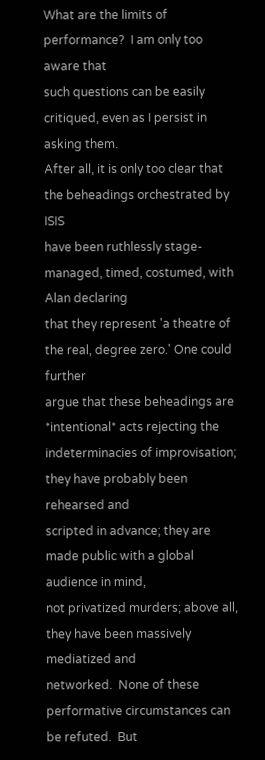What are the limits of performance?  I am only too aware that
such questions can be easily critiqued, even as I persist in asking them.
After all, it is only too clear that the beheadings orchestrated by ISIS
have been ruthlessly stage-managed, timed, costumed, with Alan declaring
that they represent 'a theatre of the real, degree zero.' One could further
argue that these beheadings are *intentional* acts rejecting the
indeterminacies of improvisation; they have probably been rehearsed and
scripted in advance; they are made public with a global audience in mind,
not privatized murders; above all, they have been massively mediatized and
networked.  None of these performative circumstances can be refuted.  But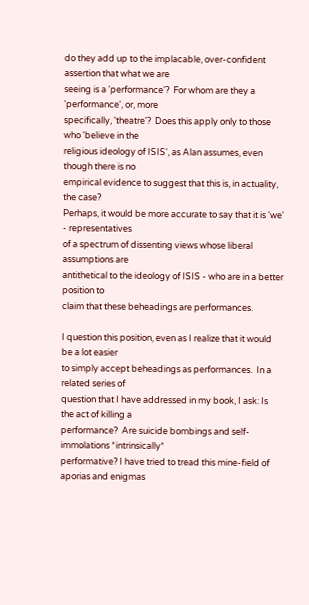do they add up to the implacable, over-confident assertion that what we are
seeing is a 'performance'?  For whom are they a 'performance', or, more
specifically, 'theatre'?  Does this apply only to those who 'believe in the
religious ideology of ISIS', as Alan assumes, even though there is no
empirical evidence to suggest that this is, in actuality, the case?
Perhaps, it would be more accurate to say that it is 'we' - representatives
of a spectrum of dissenting views whose liberal assumptions are
antithetical to the ideology of ISIS - who are in a better position to
claim that these beheadings are performances.

I question this position, even as I realize that it would be a lot easier
to simply accept beheadings as performances.  In a related series of
question that I have addressed in my book, I ask: Is the act of killing a
performance?  Are suicide bombings and self-immolations *intrinsically*
performative? I have tried to tread this mine-field of aporias and enigmas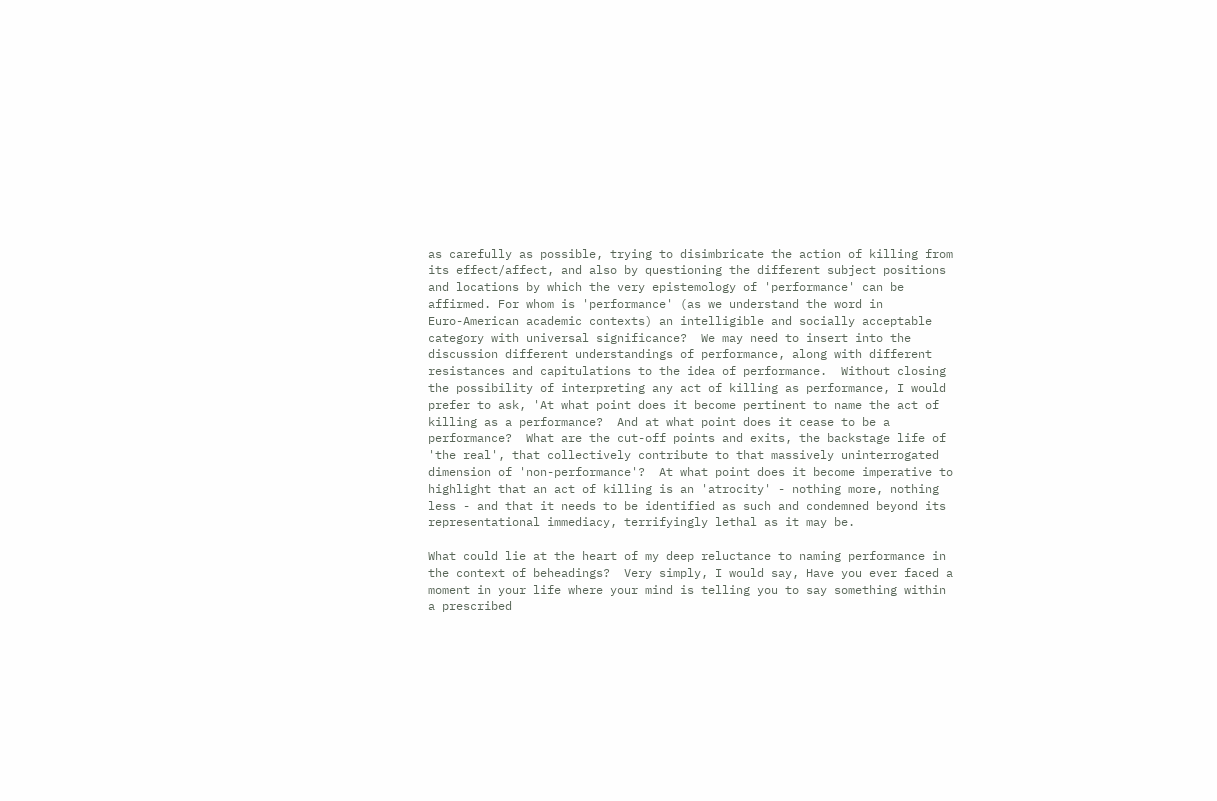as carefully as possible, trying to disimbricate the action of killing from
its effect/affect, and also by questioning the different subject positions
and locations by which the very epistemology of 'performance' can be
affirmed. For whom is 'performance' (as we understand the word in
Euro-American academic contexts) an intelligible and socially acceptable
category with universal significance?  We may need to insert into the
discussion different understandings of performance, along with different
resistances and capitulations to the idea of performance.  Without closing
the possibility of interpreting any act of killing as performance, I would
prefer to ask, 'At what point does it become pertinent to name the act of
killing as a performance?  And at what point does it cease to be a
performance?  What are the cut-off points and exits, the backstage life of
'the real', that collectively contribute to that massively uninterrogated
dimension of 'non-performance'?  At what point does it become imperative to
highlight that an act of killing is an 'atrocity' - nothing more, nothing
less - and that it needs to be identified as such and condemned beyond its
representational immediacy, terrifyingly lethal as it may be.

What could lie at the heart of my deep reluctance to naming performance in
the context of beheadings?  Very simply, I would say, Have you ever faced a
moment in your life where your mind is telling you to say something within
a prescribed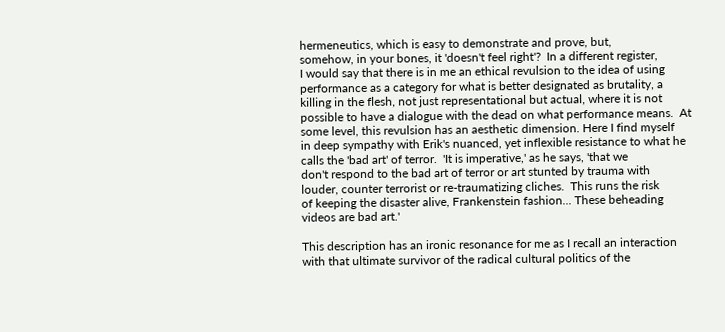hermeneutics, which is easy to demonstrate and prove, but,
somehow, in your bones, it 'doesn't feel right'?  In a different register,
I would say that there is in me an ethical revulsion to the idea of using
performance as a category for what is better designated as brutality, a
killing in the flesh, not just representational but actual, where it is not
possible to have a dialogue with the dead on what performance means.  At
some level, this revulsion has an aesthetic dimension. Here I find myself
in deep sympathy with Erik's nuanced, yet inflexible resistance to what he
calls the 'bad art' of terror.  'It is imperative,' as he says, 'that we
don't respond to the bad art of terror or art stunted by trauma with
louder, counter terrorist or re-traumatizing cliches.  This runs the risk
of keeping the disaster alive, Frankenstein fashion... These beheading
videos are bad art.'

This description has an ironic resonance for me as I recall an interaction
with that ultimate survivor of the radical cultural politics of the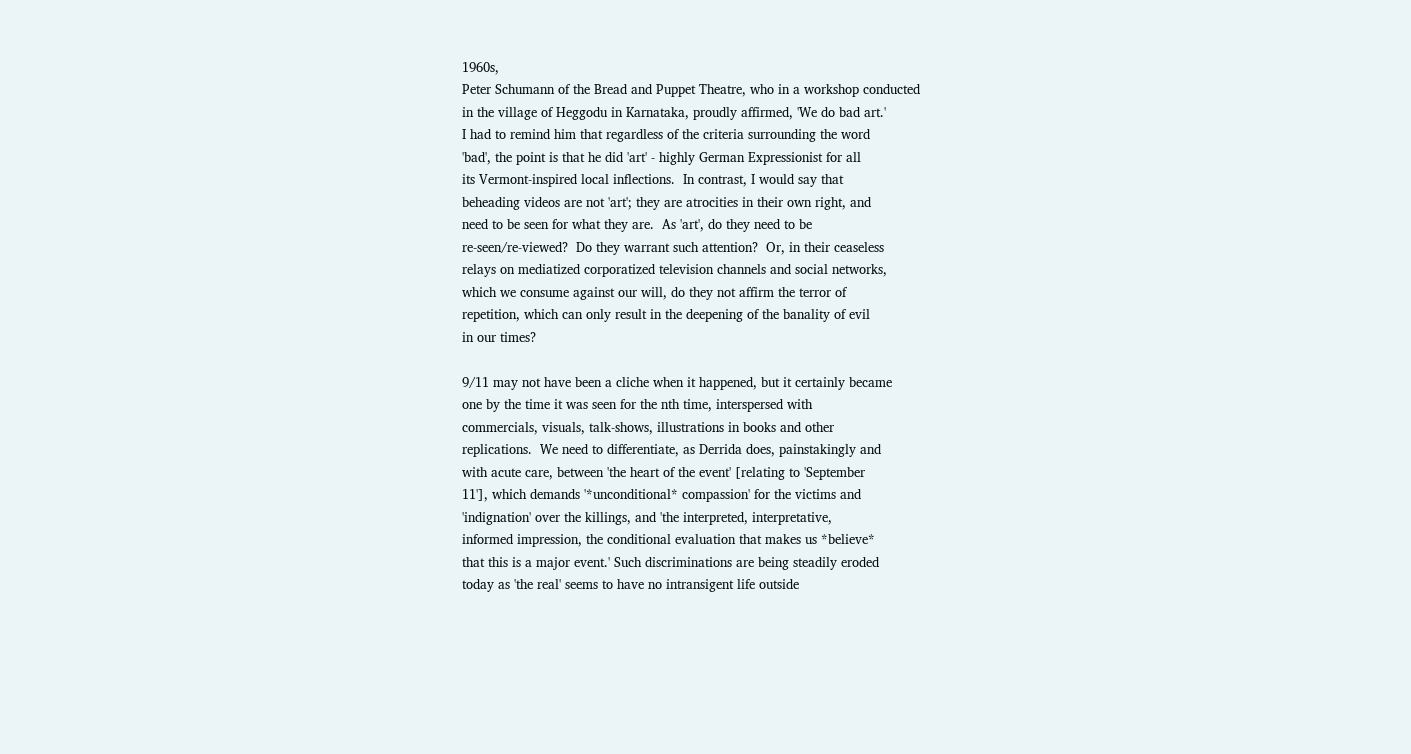1960s,
Peter Schumann of the Bread and Puppet Theatre, who in a workshop conducted
in the village of Heggodu in Karnataka, proudly affirmed, 'We do bad art.'
I had to remind him that regardless of the criteria surrounding the word
'bad', the point is that he did 'art' - highly German Expressionist for all
its Vermont-inspired local inflections.  In contrast, I would say that
beheading videos are not 'art'; they are atrocities in their own right, and
need to be seen for what they are.  As 'art', do they need to be
re-seen/re-viewed?  Do they warrant such attention?  Or, in their ceaseless
relays on mediatized corporatized television channels and social networks,
which we consume against our will, do they not affirm the terror of
repetition, which can only result in the deepening of the banality of evil
in our times?

9/11 may not have been a cliche when it happened, but it certainly became
one by the time it was seen for the nth time, interspersed with
commercials, visuals, talk-shows, illustrations in books and other
replications.  We need to differentiate, as Derrida does, painstakingly and
with acute care, between 'the heart of the event' [relating to 'September
11'], which demands '*unconditional* compassion' for the victims and
'indignation' over the killings, and 'the interpreted, interpretative,
informed impression, the conditional evaluation that makes us *believe*
that this is a major event.' Such discriminations are being steadily eroded
today as 'the real' seems to have no intransigent life outside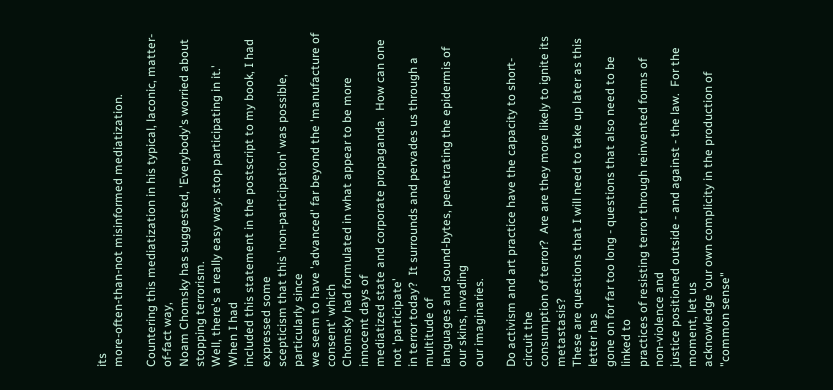its
more-often-than-not misinformed mediatization.

Countering this mediatization in his typical, laconic, matter-of-fact way,
Noam Chomsky has suggested, 'Everybody's worried about stopping terrorism.
Well, there's a really easy way: stop participating in it.' When I had
included this statement in the postscript to my book, I had expressed some
scepticism that this 'non-participation' was possible, particularly since
we seem to have 'advanced' far beyond the 'manufacture of consent' which
Chomsky had formulated in what appear to be more innocent days of
mediatized state and corporate propaganda.  How can one not 'participate'
in terror today?  It surrounds and pervades us through a multitude of
languages and sound-bytes, penetrating the epidermis of our skins, invading
our imaginaries.

Do activism and art practice have the capacity to short-circuit the
consumption of terror?  Are are they more likely to ignite its metastasis?
These are questions that I will need to take up later as this letter has
gone on for far too long - questions that also need to be linked to
practices of resisting terror through reinvented forms of non-violence and
justice positioned outside - and against - the law.  For the moment, let us
acknowledge 'our own complicity in the production of "common sense"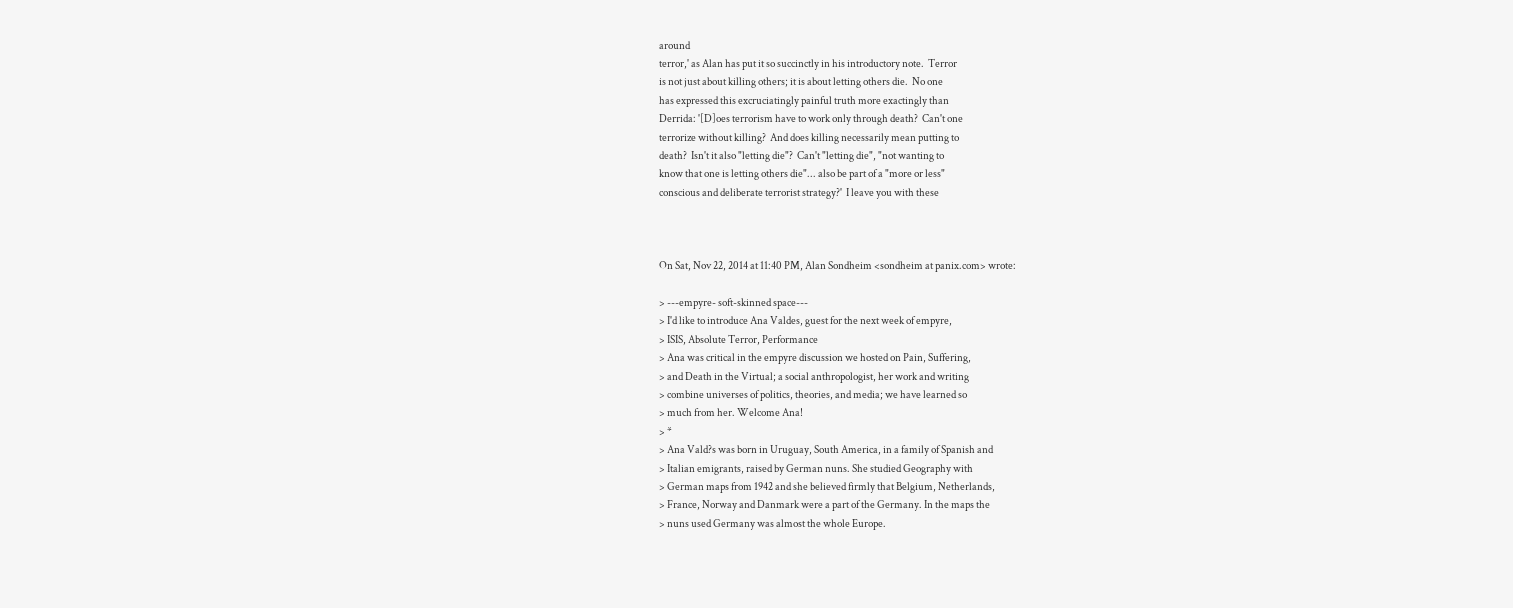around
terror,' as Alan has put it so succinctly in his introductory note.  Terror
is not just about killing others; it is about letting others die.  No one
has expressed this excruciatingly painful truth more exactingly than
Derrida: '[D]oes terrorism have to work only through death?  Can't one
terrorize without killing?  And does killing necessarily mean putting to
death?  Isn't it also "letting die"?  Can't "letting die", "not wanting to
know that one is letting others die"... also be part of a "more or less"
conscious and deliberate terrorist strategy?'  I leave you with these



On Sat, Nov 22, 2014 at 11:40 PM, Alan Sondheim <sondheim at panix.com> wrote:

> ---empyre- soft-skinned space---
> I'd like to introduce Ana Valdes, guest for the next week of empyre,
> ISIS, Absolute Terror, Performance
> Ana was critical in the empyre discussion we hosted on Pain, Suffering,
> and Death in the Virtual; a social anthropologist, her work and writing
> combine universes of politics, theories, and media; we have learned so
> much from her. Welcome Ana!
> *
> Ana Vald?s was born in Uruguay, South America, in a family of Spanish and
> Italian emigrants, raised by German nuns. She studied Geography with
> German maps from 1942 and she believed firmly that Belgium, Netherlands,
> France, Norway and Danmark were a part of the Germany. In the maps the
> nuns used Germany was almost the whole Europe.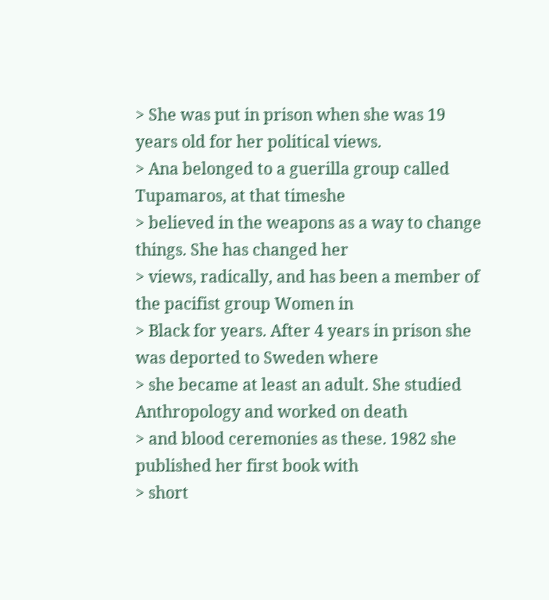> She was put in prison when she was 19 years old for her political views.
> Ana belonged to a guerilla group called Tupamaros, at that timeshe
> believed in the weapons as a way to change things. She has changed her
> views, radically, and has been a member of the pacifist group Women in
> Black for years. After 4 years in prison she was deported to Sweden where
> she became at least an adult. She studied Anthropology and worked on death
> and blood ceremonies as these. 1982 she published her first book with
> short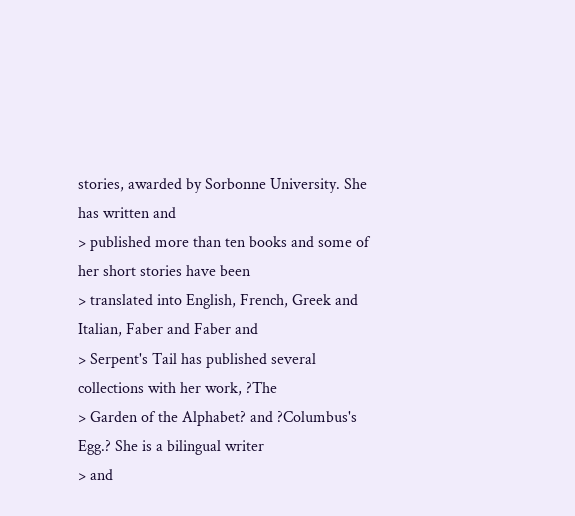stories, awarded by Sorbonne University. She has written and
> published more than ten books and some of her short stories have been
> translated into English, French, Greek and Italian, Faber and Faber and
> Serpent's Tail has published several collections with her work, ?The
> Garden of the Alphabet? and ?Columbus's Egg.? She is a bilingual writer
> and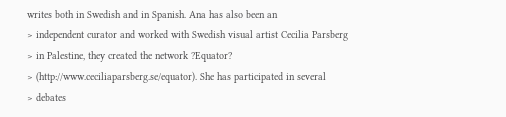writes both in Swedish and in Spanish. Ana has also been an
> independent curator and worked with Swedish visual artist Cecilia Parsberg
> in Palestine, they created the network ?Equator?
> (http://www.ceciliaparsberg.se/equator). She has participated in several
> debates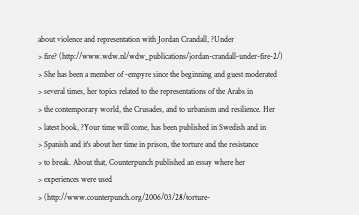about violence and representation with Jordan Crandall, ?Under
> fire? (http://www.wdw.nl/wdw_publications/jordan-crandall-under-fire-2/)
> She has been a member of -empyre since the beginning and guest moderated
> several times, her topics related to the representations of the Arabs in
> the contemporary world, the Crusades, and to urbanism and resilience. Her
> latest book, ?Your time will come, has been published in Swedish and in
> Spanish and it's about her time in prison, the torture and the resistance
> to break. About that, Counterpunch published an essay where her
> experiences were used
> (http://www.counterpunch.org/2006/03/28/torture-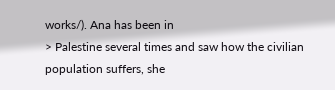works/). Ana has been in
> Palestine several times and saw how the civilian population suffers, she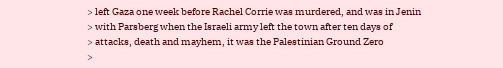> left Gaza one week before Rachel Corrie was murdered, and was in Jenin
> with Parsberg when the Israeli army left the town after ten days of
> attacks, death and mayhem, it was the Palestinian Ground Zero
>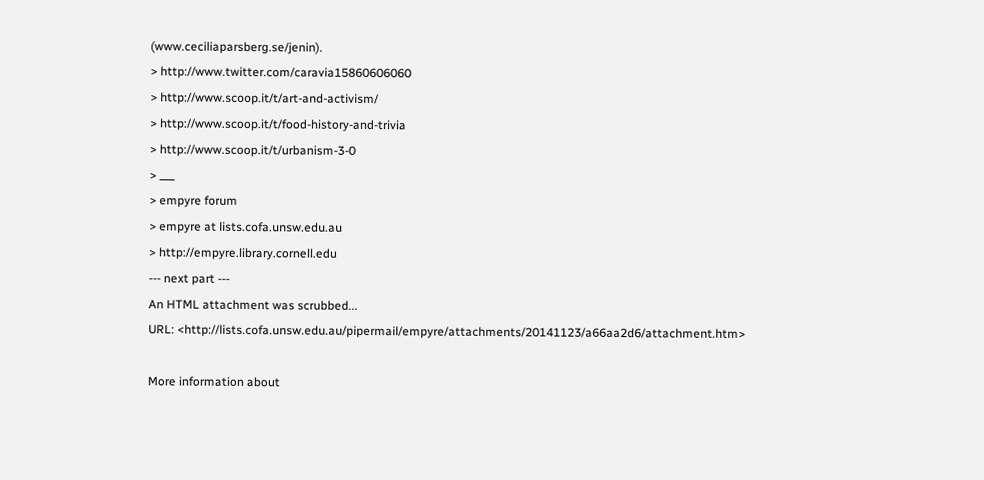(www.ceciliaparsberg.se/jenin).
> http://www.twitter.com/caravia15860606060
> http://www.scoop.it/t/art-and-activism/
> http://www.scoop.it/t/food-history-and-trivia
> http://www.scoop.it/t/urbanism-3-0
> ___
> empyre forum
> empyre at lists.cofa.unsw.edu.au
> http://empyre.library.cornell.edu
--- next part ---
An HTML attachment was scrubbed...
URL: <http://lists.cofa.unsw.edu.au/pipermail/empyre/attachments/20141123/a66aa2d6/attachment.htm>

More information about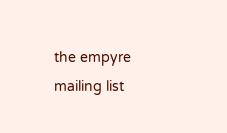the empyre mailing list